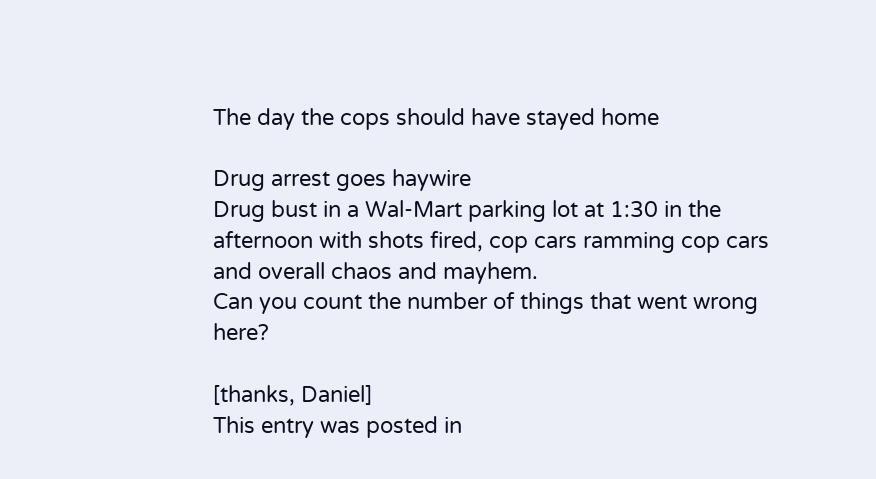The day the cops should have stayed home

Drug arrest goes haywire
Drug bust in a Wal-Mart parking lot at 1:30 in the afternoon with shots fired, cop cars ramming cop cars and overall chaos and mayhem.
Can you count the number of things that went wrong here?

[thanks, Daniel]
This entry was posted in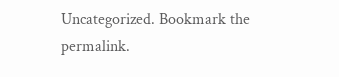Uncategorized. Bookmark the permalink.